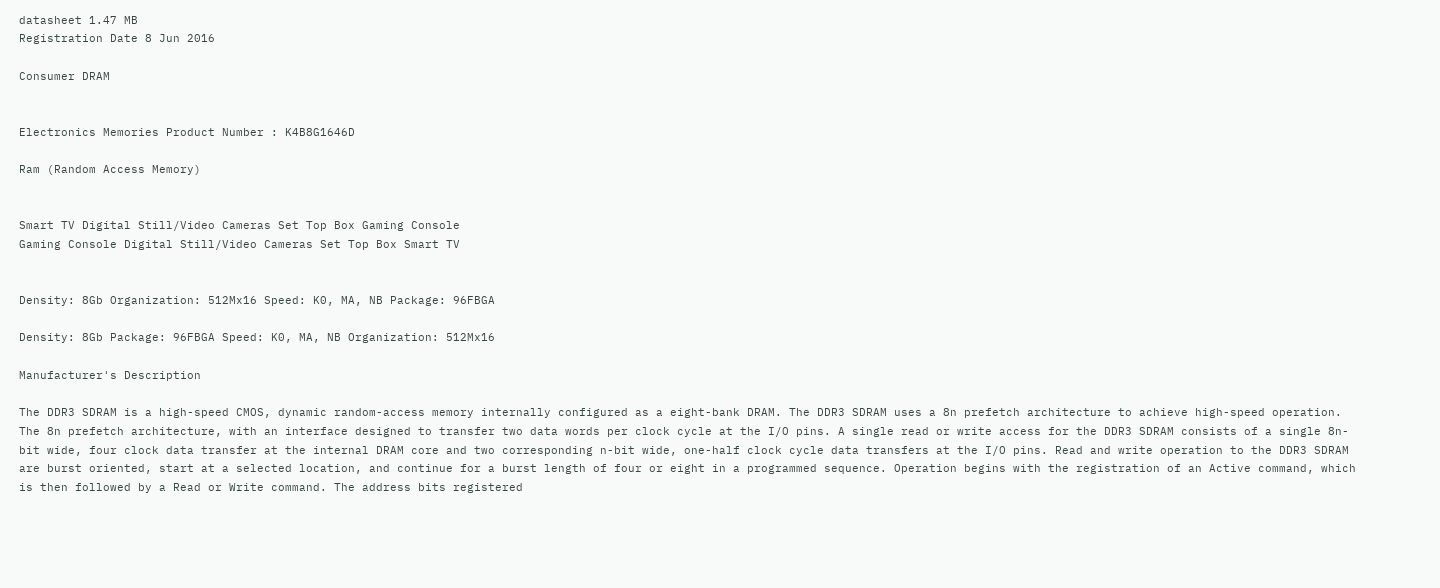datasheet 1.47 MB
Registration Date 8 Jun 2016

Consumer DRAM


Electronics Memories Product Number : K4B8G1646D

Ram (Random Access Memory)


Smart TV Digital Still/Video Cameras Set Top Box Gaming Console
Gaming Console Digital Still/Video Cameras Set Top Box Smart TV


Density: 8Gb Organization: 512Mx16 Speed: K0, MA, NB Package: 96FBGA

Density: 8Gb Package: 96FBGA Speed: K0, MA, NB Organization: 512Mx16

Manufacturer's Description

The DDR3 SDRAM is a high-speed CMOS, dynamic random-access memory internally configured as a eight-bank DRAM. The DDR3 SDRAM uses a 8n prefetch architecture to achieve high-speed operation. The 8n prefetch architecture, with an interface designed to transfer two data words per clock cycle at the I/O pins. A single read or write access for the DDR3 SDRAM consists of a single 8n-bit wide, four clock data transfer at the internal DRAM core and two corresponding n-bit wide, one-half clock cycle data transfers at the I/O pins. Read and write operation to the DDR3 SDRAM are burst oriented, start at a selected location, and continue for a burst length of four or eight in a programmed sequence. Operation begins with the registration of an Active command, which is then followed by a Read or Write command. The address bits registered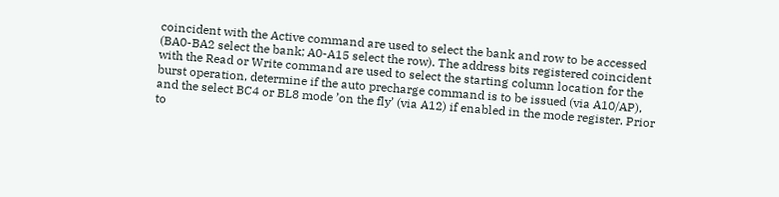coincident with the Active command are used to select the bank and row to be accessed (BA0-BA2 select the bank; A0-A15 select the row). The address bits registered coincident with the Read or Write command are used to select the starting column location for the burst operation, determine if the auto precharge command is to be issued (via A10/AP), and the select BC4 or BL8 mode ’on the fly’ (via A12) if enabled in the mode register. Prior to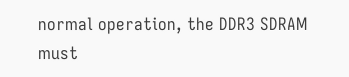normal operation, the DDR3 SDRAM must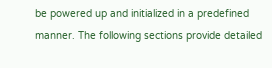be powered up and initialized in a predefined manner. The following sections provide detailed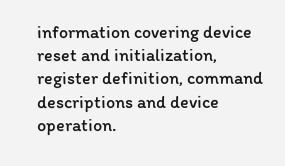information covering device reset and initialization, register definition, command descriptions and device operation.